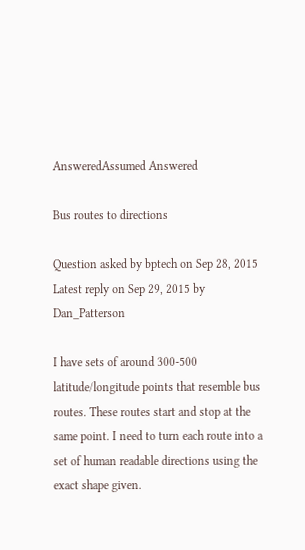AnsweredAssumed Answered

Bus routes to directions

Question asked by bptech on Sep 28, 2015
Latest reply on Sep 29, 2015 by Dan_Patterson

I have sets of around 300-500 latitude/longitude points that resemble bus routes. These routes start and stop at the same point. I need to turn each route into a set of human readable directions using the exact shape given.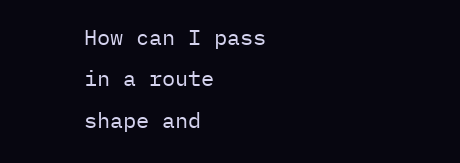How can I pass in a route shape and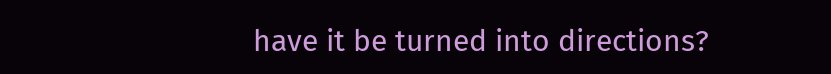have it be turned into directions?